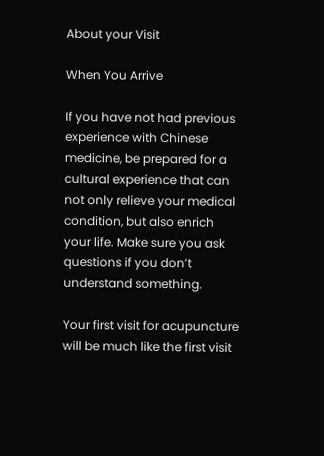About your Visit

When You Arrive

If you have not had previous experience with Chinese medicine, be prepared for a cultural experience that can not only relieve your medical condition, but also enrich your life. Make sure you ask questions if you don’t understand something.

Your first visit for acupuncture will be much like the first visit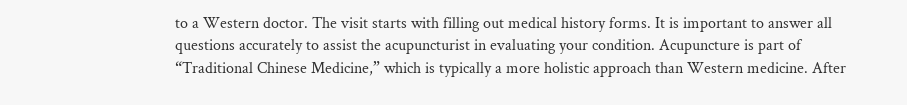to a Western doctor. The visit starts with filling out medical history forms. It is important to answer all questions accurately to assist the acupuncturist in evaluating your condition. Acupuncture is part of “Traditional Chinese Medicine,” which is typically a more holistic approach than Western medicine. After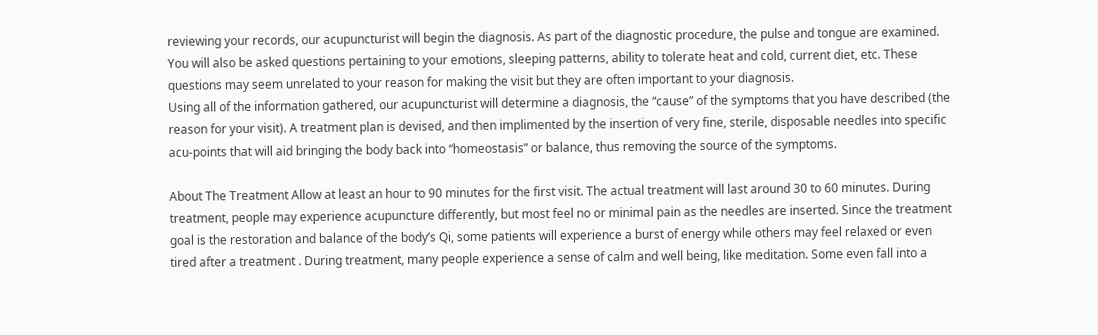reviewing your records, our acupuncturist will begin the diagnosis. As part of the diagnostic procedure, the pulse and tongue are examined. You will also be asked questions pertaining to your emotions, sleeping patterns, ability to tolerate heat and cold, current diet, etc. These questions may seem unrelated to your reason for making the visit but they are often important to your diagnosis.
Using all of the information gathered, our acupuncturist will determine a diagnosis, the “cause” of the symptoms that you have described (the reason for your visit). A treatment plan is devised, and then implimented by the insertion of very fine, sterile, disposable needles into specific acu-points that will aid bringing the body back into “homeostasis” or balance, thus removing the source of the symptoms.

About The Treatment Allow at least an hour to 90 minutes for the first visit. The actual treatment will last around 30 to 60 minutes. During treatment, people may experience acupuncture differently, but most feel no or minimal pain as the needles are inserted. Since the treatment goal is the restoration and balance of the body’s Qi, some patients will experience a burst of energy while others may feel relaxed or even tired after a treatment . During treatment, many people experience a sense of calm and well being, like meditation. Some even fall into a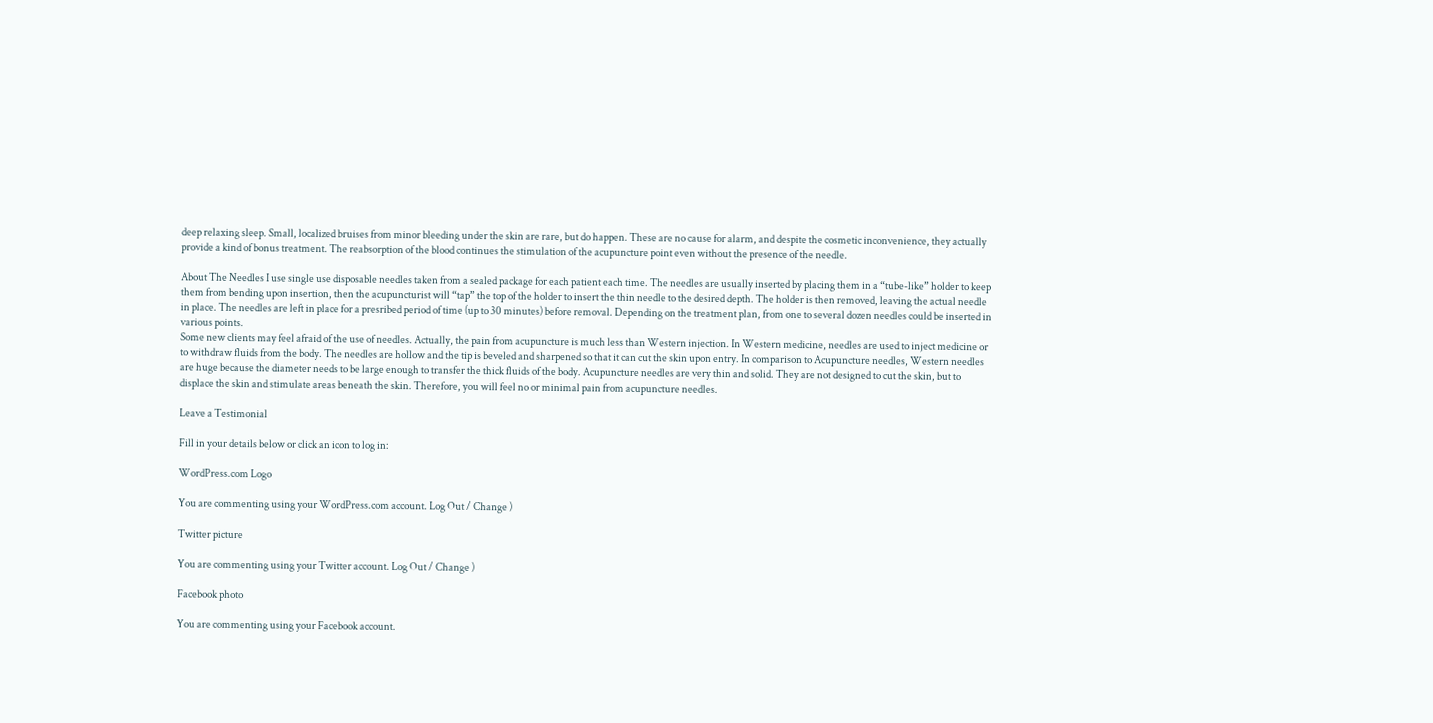deep relaxing sleep. Small, localized bruises from minor bleeding under the skin are rare, but do happen. These are no cause for alarm, and despite the cosmetic inconvenience, they actually provide a kind of bonus treatment. The reabsorption of the blood continues the stimulation of the acupuncture point even without the presence of the needle.

About The Needles I use single use disposable needles taken from a sealed package for each patient each time. The needles are usually inserted by placing them in a “tube-like” holder to keep them from bending upon insertion, then the acupuncturist will “tap” the top of the holder to insert the thin needle to the desired depth. The holder is then removed, leaving the actual needle in place. The needles are left in place for a presribed period of time (up to 30 minutes) before removal. Depending on the treatment plan, from one to several dozen needles could be inserted in various points.
Some new clients may feel afraid of the use of needles. Actually, the pain from acupuncture is much less than Western injection. In Western medicine, needles are used to inject medicine or to withdraw fluids from the body. The needles are hollow and the tip is beveled and sharpened so that it can cut the skin upon entry. In comparison to Acupuncture needles, Western needles are huge because the diameter needs to be large enough to transfer the thick fluids of the body. Acupuncture needles are very thin and solid. They are not designed to cut the skin, but to displace the skin and stimulate areas beneath the skin. Therefore, you will feel no or minimal pain from acupuncture needles.

Leave a Testimonial

Fill in your details below or click an icon to log in:

WordPress.com Logo

You are commenting using your WordPress.com account. Log Out / Change )

Twitter picture

You are commenting using your Twitter account. Log Out / Change )

Facebook photo

You are commenting using your Facebook account.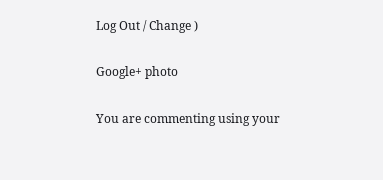Log Out / Change )

Google+ photo

You are commenting using your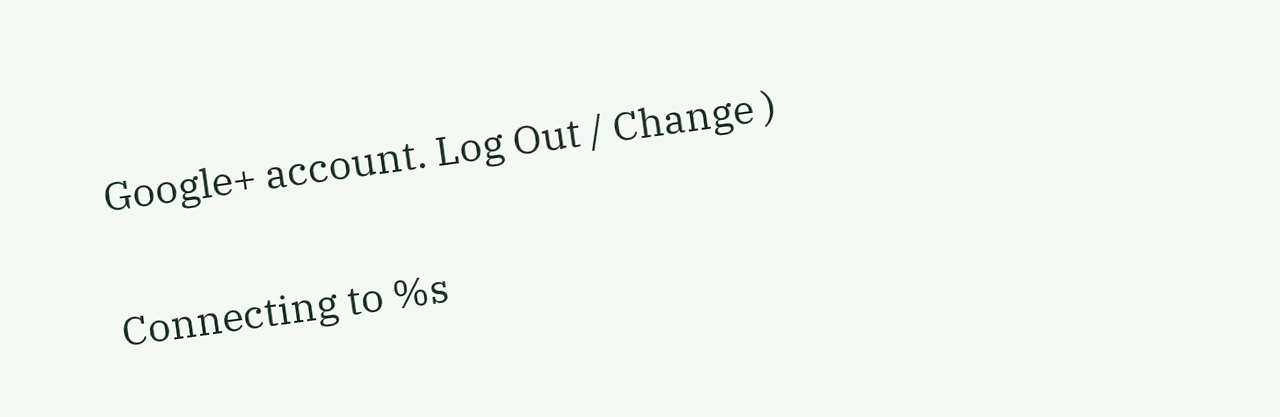Google+ account. Log Out / Change )

Connecting to %s